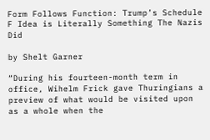Form Follows Function: Trump’s Schedule F Idea is Literally Something The Nazis Did

by Shelt Garner

“During his fourteen-month term in office, Wihelm Frick gave Thuringians a preview of what would be visited upon as a whole when the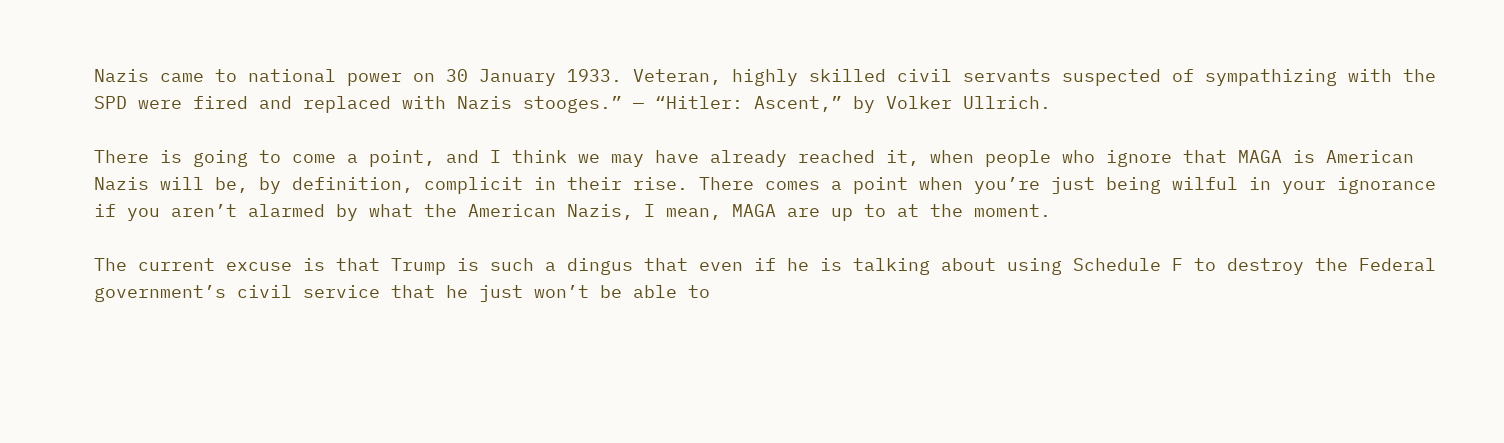Nazis came to national power on 30 January 1933. Veteran, highly skilled civil servants suspected of sympathizing with the SPD were fired and replaced with Nazis stooges.” — “Hitler: Ascent,” by Volker Ullrich.

There is going to come a point, and I think we may have already reached it, when people who ignore that MAGA is American Nazis will be, by definition, complicit in their rise. There comes a point when you’re just being wilful in your ignorance if you aren’t alarmed by what the American Nazis, I mean, MAGA are up to at the moment.

The current excuse is that Trump is such a dingus that even if he is talking about using Schedule F to destroy the Federal government’s civil service that he just won’t be able to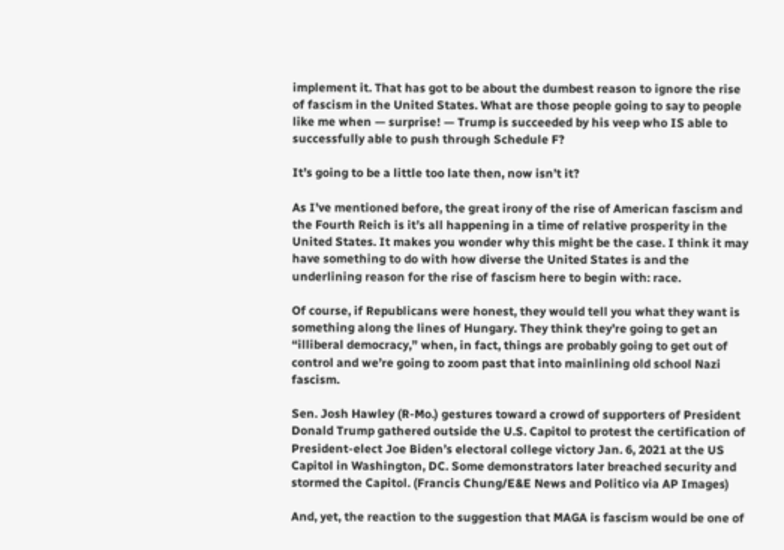implement it. That has got to be about the dumbest reason to ignore the rise of fascism in the United States. What are those people going to say to people like me when — surprise! — Trump is succeeded by his veep who IS able to successfully able to push through Schedule F?

It’s going to be a little too late then, now isn’t it?

As I’ve mentioned before, the great irony of the rise of American fascism and the Fourth Reich is it’s all happening in a time of relative prosperity in the United States. It makes you wonder why this might be the case. I think it may have something to do with how diverse the United States is and the underlining reason for the rise of fascism here to begin with: race.

Of course, if Republicans were honest, they would tell you what they want is something along the lines of Hungary. They think they’re going to get an “illiberal democracy,” when, in fact, things are probably going to get out of control and we’re going to zoom past that into mainlining old school Nazi fascism.

Sen. Josh Hawley (R-Mo.) gestures toward a crowd of supporters of President Donald Trump gathered outside the U.S. Capitol to protest the certification of President-elect Joe Biden’s electoral college victory Jan. 6, 2021 at the US Capitol in Washington, DC. Some demonstrators later breached security and stormed the Capitol. (Francis Chung/E&E News and Politico via AP Images)

And, yet, the reaction to the suggestion that MAGA is fascism would be one of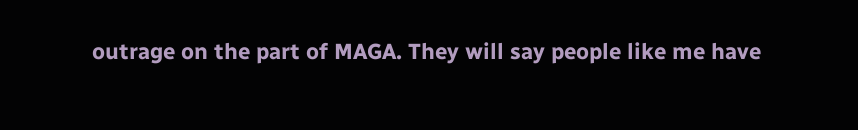outrage on the part of MAGA. They will say people like me have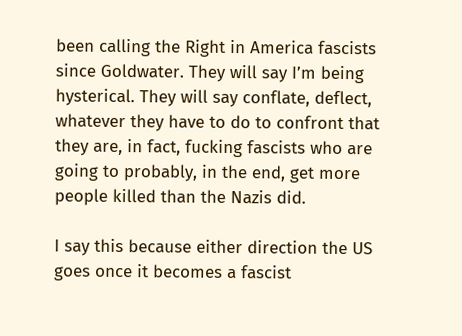been calling the Right in America fascists since Goldwater. They will say I’m being hysterical. They will say conflate, deflect, whatever they have to do to confront that they are, in fact, fucking fascists who are going to probably, in the end, get more people killed than the Nazis did.

I say this because either direction the US goes once it becomes a fascist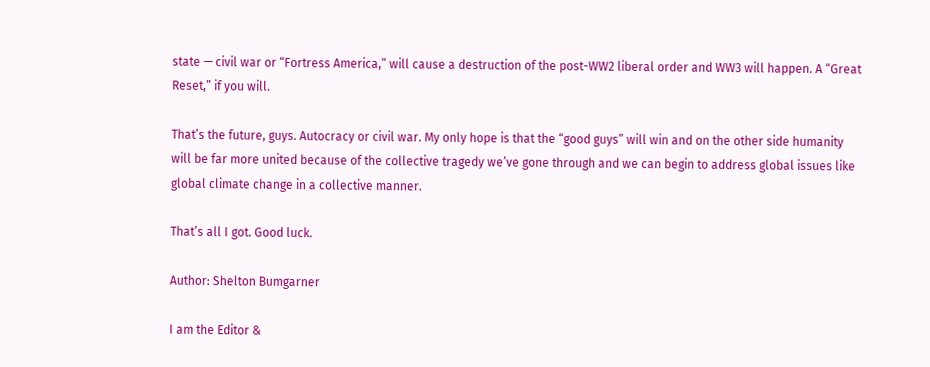state — civil war or “Fortress America,” will cause a destruction of the post-WW2 liberal order and WW3 will happen. A “Great Reset,” if you will.

That’s the future, guys. Autocracy or civil war. My only hope is that the “good guys” will win and on the other side humanity will be far more united because of the collective tragedy we’ve gone through and we can begin to address global issues like global climate change in a collective manner.

That’s all I got. Good luck.

Author: Shelton Bumgarner

I am the Editor &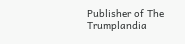Publisher of The Trumplandia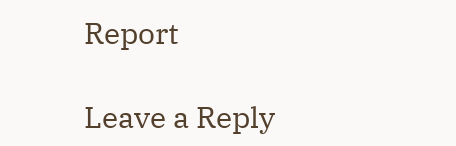Report

Leave a Reply